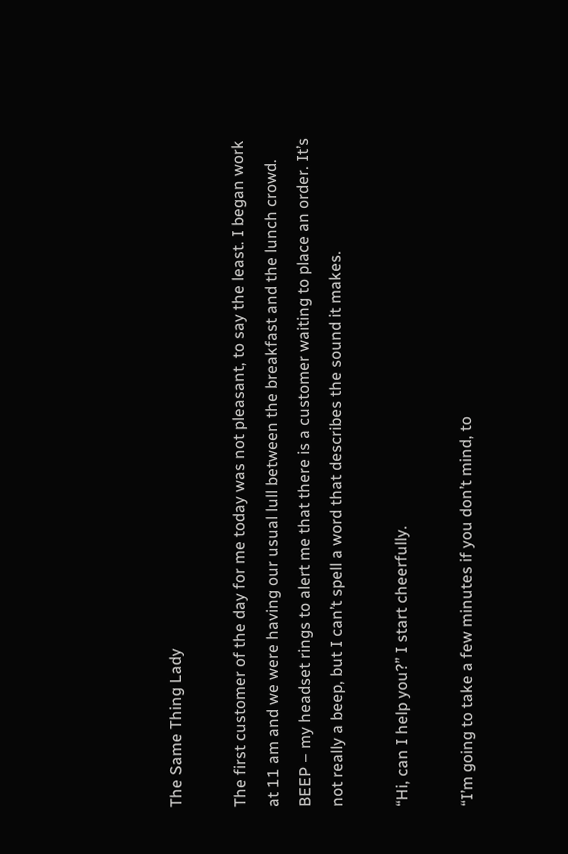The Same Thing Lady

The first customer of the day for me today was not pleasant, to say the least. I began work at 11 am and we were having our usual lull between the breakfast and the lunch crowd. BEEP – my headset rings to alert me that there is a customer waiting to place an order. It’s not really a beep, but I can’t spell a word that describes the sound it makes.

“Hi, can I help you?” I start cheerfully.

“I’m going to take a few minutes if you don’t mind, to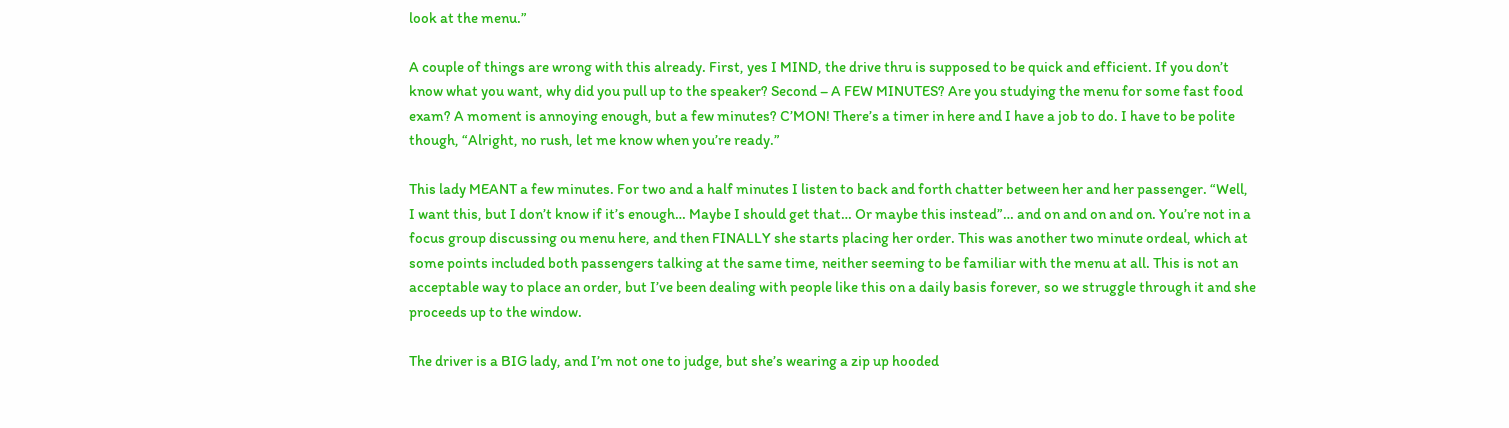look at the menu.”

A couple of things are wrong with this already. First, yes I MIND, the drive thru is supposed to be quick and efficient. If you don’t know what you want, why did you pull up to the speaker? Second – A FEW MINUTES? Are you studying the menu for some fast food exam? A moment is annoying enough, but a few minutes? C’MON! There’s a timer in here and I have a job to do. I have to be polite though, “Alright, no rush, let me know when you’re ready.”

This lady MEANT a few minutes. For two and a half minutes I listen to back and forth chatter between her and her passenger. “Well, I want this, but I don’t know if it’s enough… Maybe I should get that… Or maybe this instead”… and on and on and on. You’re not in a focus group discussing ou menu here, and then FINALLY she starts placing her order. This was another two minute ordeal, which at some points included both passengers talking at the same time, neither seeming to be familiar with the menu at all. This is not an acceptable way to place an order, but I’ve been dealing with people like this on a daily basis forever, so we struggle through it and she proceeds up to the window.

The driver is a BIG lady, and I’m not one to judge, but she’s wearing a zip up hooded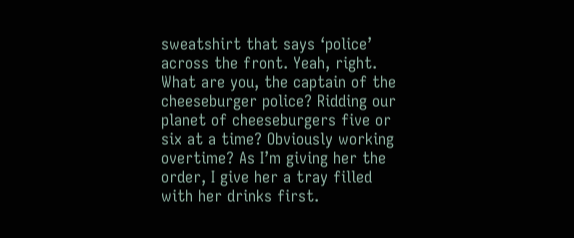sweatshirt that says ‘police’ across the front. Yeah, right. What are you, the captain of the cheeseburger police? Ridding our planet of cheeseburgers five or six at a time? Obviously working overtime? As I’m giving her the order, I give her a tray filled with her drinks first.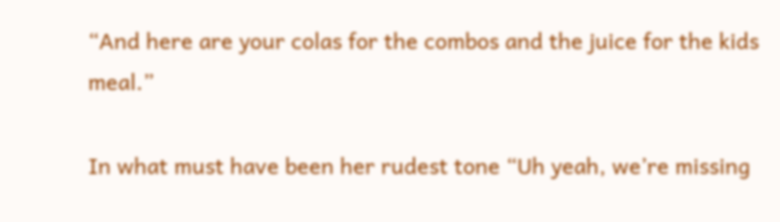“And here are your colas for the combos and the juice for the kids meal.”

In what must have been her rudest tone “Uh yeah, we’re missing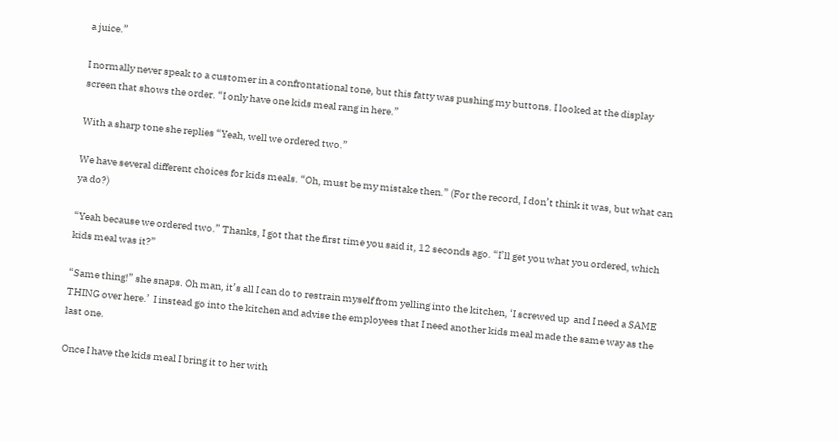a juice.”

I normally never speak to a customer in a confrontational tone, but this fatty was pushing my buttons. I looked at the display screen that shows the order. “I only have one kids meal rang in here.”

With a sharp tone she replies “Yeah, well we ordered two.”

We have several different choices for kids meals. “Oh, must be my mistake then.” (For the record, I don’t think it was, but what can ya do?)

“Yeah because we ordered two.” Thanks, I got that the first time you said it, 12 seconds ago. “I’ll get you what you ordered, which kids meal was it?”

“Same thing!” she snaps. Oh man, it’s all I can do to restrain myself from yelling into the kitchen, ‘I screwed up  and I need a SAME THING over here.’  I instead go into the kitchen and advise the employees that I need another kids meal made the same way as the last one.

Once I have the kids meal I bring it to her with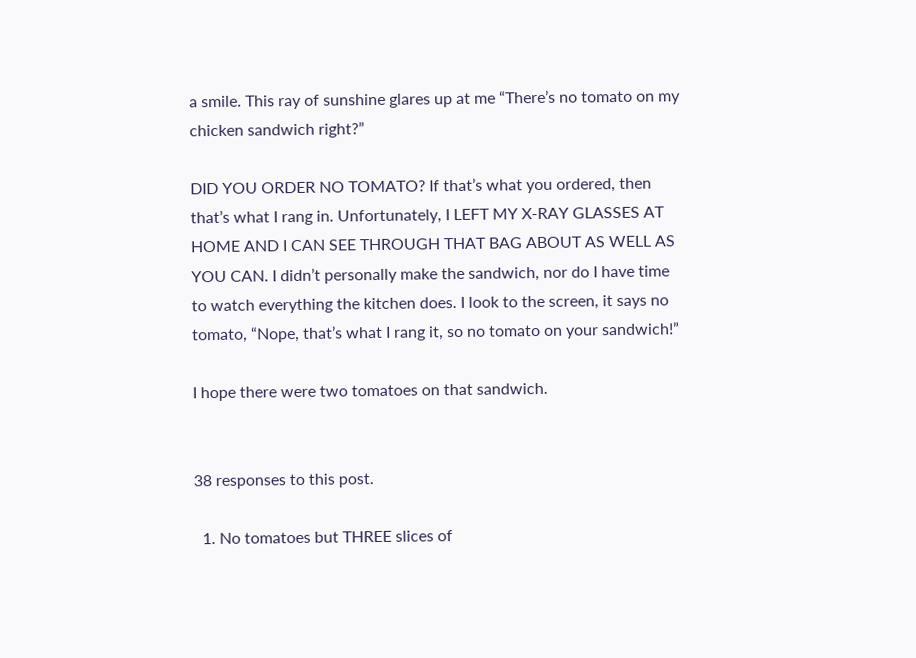a smile. This ray of sunshine glares up at me “There’s no tomato on my chicken sandwich right?”

DID YOU ORDER NO TOMATO? If that’s what you ordered, then that’s what I rang in. Unfortunately, I LEFT MY X-RAY GLASSES AT HOME AND I CAN SEE THROUGH THAT BAG ABOUT AS WELL AS YOU CAN. I didn’t personally make the sandwich, nor do I have time to watch everything the kitchen does. I look to the screen, it says no tomato, “Nope, that’s what I rang it, so no tomato on your sandwich!”

I hope there were two tomatoes on that sandwich.


38 responses to this post.

  1. No tomatoes but THREE slices of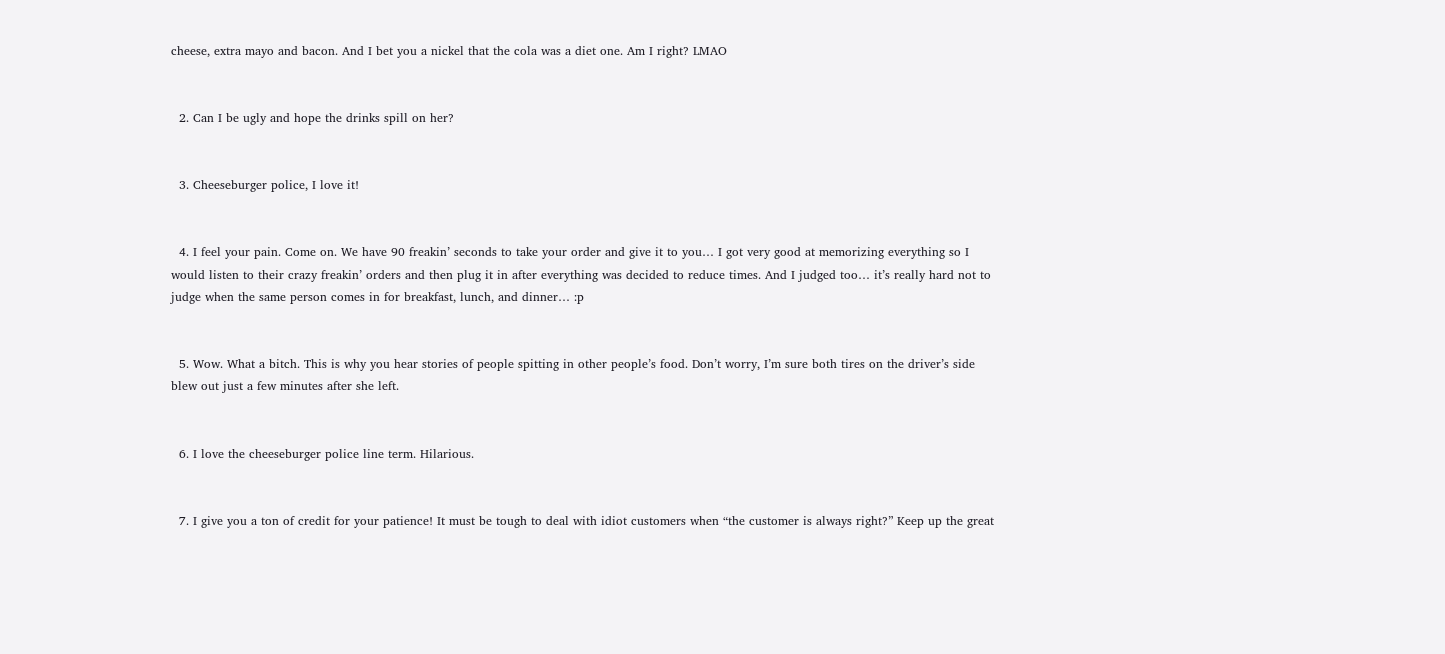cheese, extra mayo and bacon. And I bet you a nickel that the cola was a diet one. Am I right? LMAO


  2. Can I be ugly and hope the drinks spill on her?


  3. Cheeseburger police, I love it!


  4. I feel your pain. Come on. We have 90 freakin’ seconds to take your order and give it to you… I got very good at memorizing everything so I would listen to their crazy freakin’ orders and then plug it in after everything was decided to reduce times. And I judged too… it’s really hard not to judge when the same person comes in for breakfast, lunch, and dinner… :p


  5. Wow. What a bitch. This is why you hear stories of people spitting in other people’s food. Don’t worry, I’m sure both tires on the driver’s side blew out just a few minutes after she left.


  6. I love the cheeseburger police line term. Hilarious.


  7. I give you a ton of credit for your patience! It must be tough to deal with idiot customers when “the customer is always right?” Keep up the great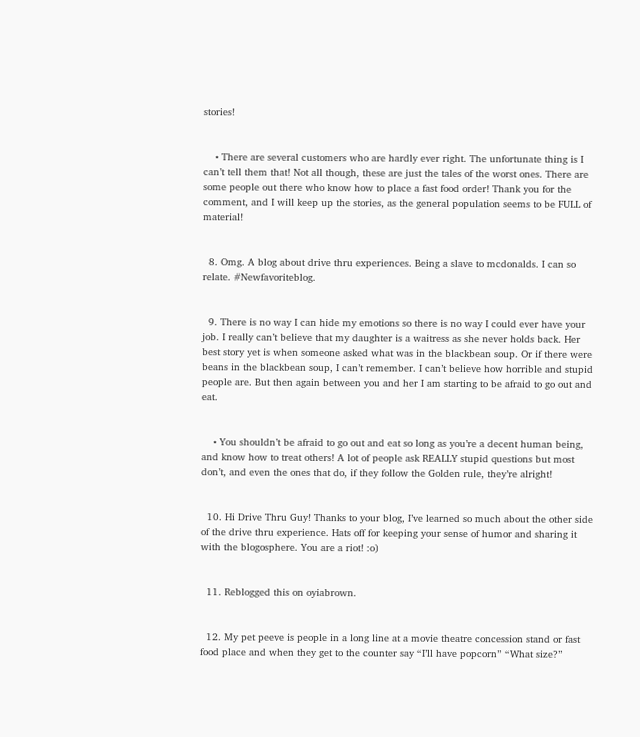stories!


    • There are several customers who are hardly ever right. The unfortunate thing is I can’t tell them that! Not all though, these are just the tales of the worst ones. There are some people out there who know how to place a fast food order! Thank you for the comment, and I will keep up the stories, as the general population seems to be FULL of material!


  8. Omg. A blog about drive thru experiences. Being a slave to mcdonalds. I can so relate. #Newfavoriteblog.


  9. There is no way I can hide my emotions so there is no way I could ever have your job. I really can’t believe that my daughter is a waitress as she never holds back. Her best story yet is when someone asked what was in the blackbean soup. Or if there were beans in the blackbean soup, I can’t remember. I can’t believe how horrible and stupid people are. But then again between you and her I am starting to be afraid to go out and eat.


    • You shouldn’t be afraid to go out and eat so long as you’re a decent human being, and know how to treat others! A lot of people ask REALLY stupid questions but most don’t, and even the ones that do, if they follow the Golden rule, they’re alright!


  10. Hi Drive Thru Guy! Thanks to your blog, I’ve learned so much about the other side of the drive thru experience. Hats off for keeping your sense of humor and sharing it with the blogosphere. You are a riot! :o)


  11. Reblogged this on oyiabrown.


  12. My pet peeve is people in a long line at a movie theatre concession stand or fast food place and when they get to the counter say “I’ll have popcorn” “What size?”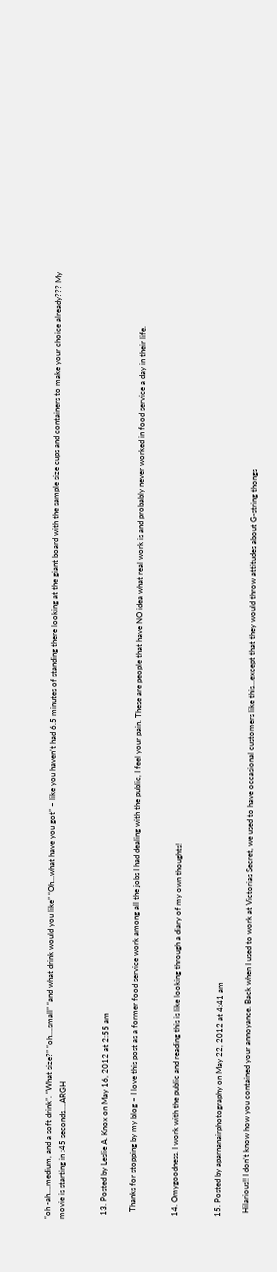“oh -ah….medium, and a soft drink”. “What size?” “oh….small” “and what drink would you like” “Oh…what have you got” – like you haven’t had 6.5 minutes of standing there looking at the giant board with the sample size cups and containers to make your choice already??? My movie is starting in :45 seconds….ARGH


  13. Posted by Leslie A. Knox on May 16, 2012 at 2:55 am

    Thanks for stopping by my blog – I love this post as a former food service work among all the jobs I had dealing with the public, I feel your pain. These are people that have NO idea what real work is and probably never worked in food service a day in their life.


  14. Omygoodness. I work with the public and reading this is like looking through a diary of my own thoughts!


  15. Posted by aparnanairphotography on May 22, 2012 at 4:41 am

    Hilarious!! I don’t know how you contained your annoyance. Back when I used to work at Victorias Secret, we used to have occasional customers like this…except that they would throw attitudes about G-string thongs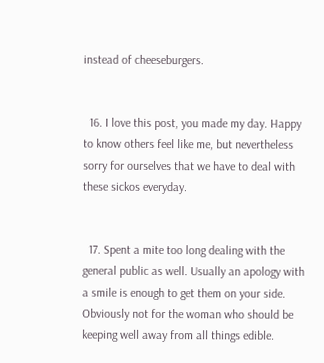instead of cheeseburgers.


  16. I love this post, you made my day. Happy to know others feel like me, but nevertheless sorry for ourselves that we have to deal with these sickos everyday.


  17. Spent a mite too long dealing with the general public as well. Usually an apology with a smile is enough to get them on your side. Obviously not for the woman who should be keeping well away from all things edible.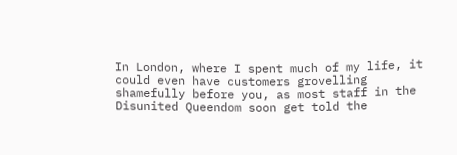In London, where I spent much of my life, it could even have customers grovelling shamefully before you, as most staff in the Disunited Queendom soon get told the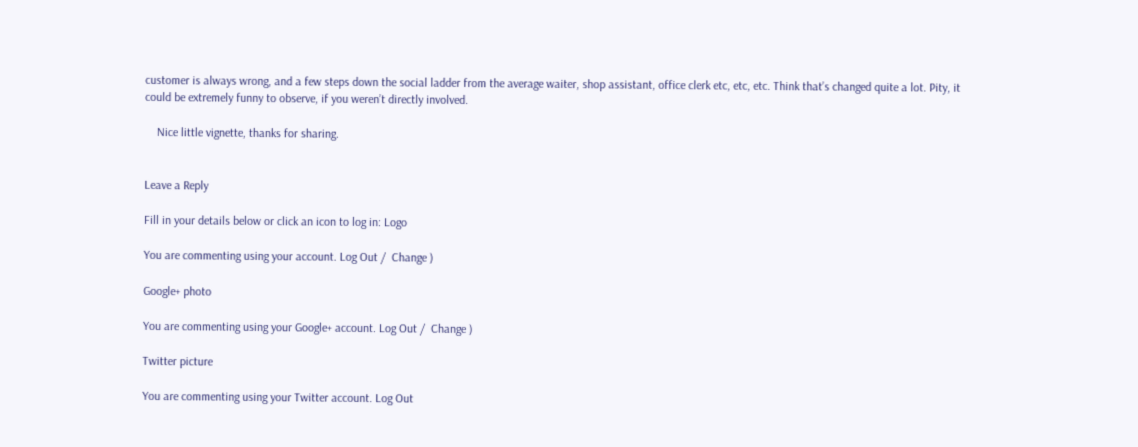customer is always wrong, and a few steps down the social ladder from the average waiter, shop assistant, office clerk etc, etc, etc. Think that’s changed quite a lot. Pity, it could be extremely funny to observe, if you weren’t directly involved.

    Nice little vignette, thanks for sharing.


Leave a Reply

Fill in your details below or click an icon to log in: Logo

You are commenting using your account. Log Out /  Change )

Google+ photo

You are commenting using your Google+ account. Log Out /  Change )

Twitter picture

You are commenting using your Twitter account. Log Out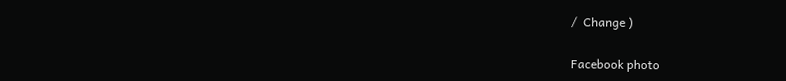/  Change )

Facebook photo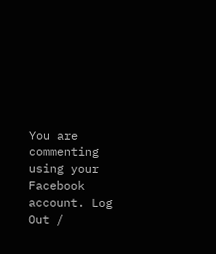You are commenting using your Facebook account. Log Out /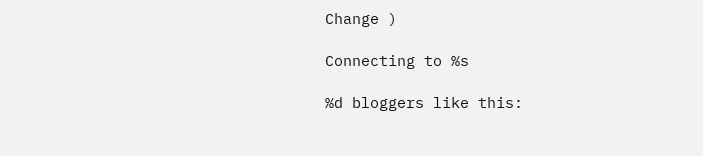Change )

Connecting to %s

%d bloggers like this: